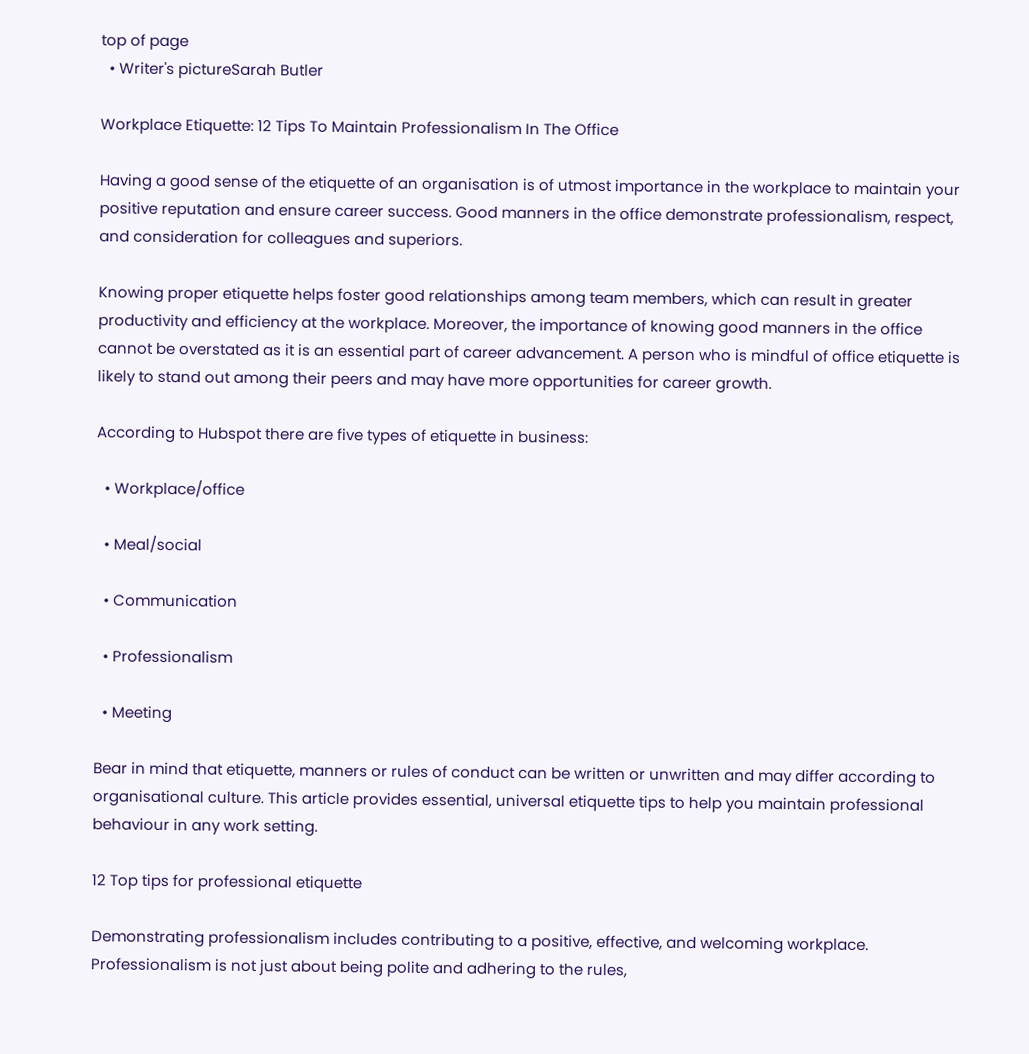top of page
  • Writer's pictureSarah Butler

Workplace Etiquette: 12 Tips To Maintain Professionalism In The Office

Having a good sense of the etiquette of an organisation is of utmost importance in the workplace to maintain your positive reputation and ensure career success. Good manners in the office demonstrate professionalism, respect, and consideration for colleagues and superiors.

Knowing proper etiquette helps foster good relationships among team members, which can result in greater productivity and efficiency at the workplace. Moreover, the importance of knowing good manners in the office cannot be overstated as it is an essential part of career advancement. A person who is mindful of office etiquette is likely to stand out among their peers and may have more opportunities for career growth.

According to Hubspot there are five types of etiquette in business:

  • Workplace/office

  • Meal/social

  • Communication

  • Professionalism

  • Meeting

Bear in mind that etiquette, manners or rules of conduct can be written or unwritten and may differ according to organisational culture. This article provides essential, universal etiquette tips to help you maintain professional behaviour in any work setting.

12 Top tips for professional etiquette

Demonstrating professionalism includes contributing to a positive, effective, and welcoming workplace. Professionalism is not just about being polite and adhering to the rules,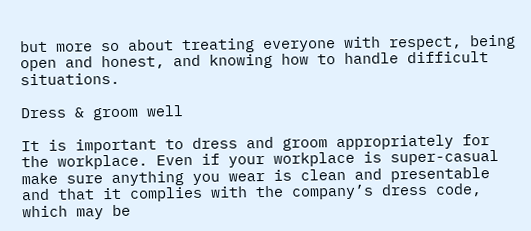but more so about treating everyone with respect, being open and honest, and knowing how to handle difficult situations.

Dress & groom well

It is important to dress and groom appropriately for the workplace. Even if your workplace is super-casual make sure anything you wear is clean and presentable and that it complies with the company’s dress code, which may be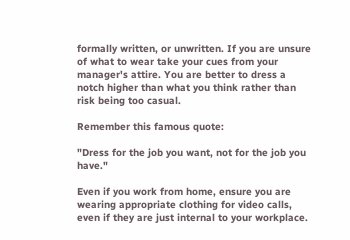formally written, or unwritten. If you are unsure of what to wear take your cues from your manager's attire. You are better to dress a notch higher than what you think rather than risk being too casual.

Remember this famous quote:

"Dress for the job you want, not for the job you have."

Even if you work from home, ensure you are wearing appropriate clothing for video calls, even if they are just internal to your workplace.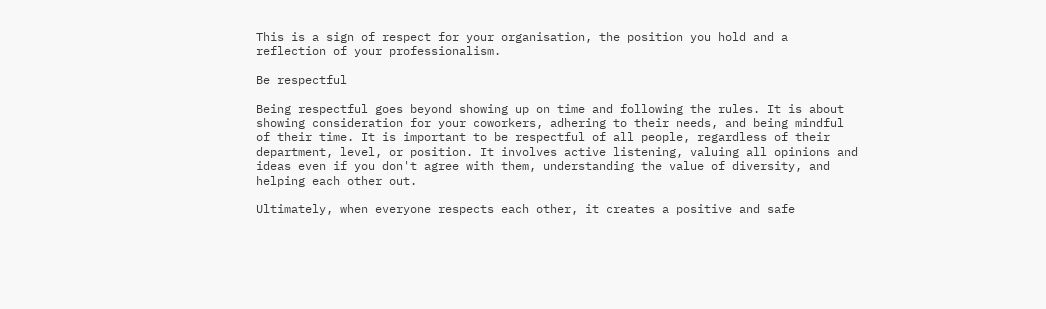This is a sign of respect for your organisation, the position you hold and a reflection of your professionalism.

Be respectful

Being respectful goes beyond showing up on time and following the rules. It is about showing consideration for your coworkers, adhering to their needs, and being mindful of their time. It is important to be respectful of all people, regardless of their department, level, or position. It involves active listening, valuing all opinions and ideas even if you don't agree with them, understanding the value of diversity, and helping each other out.

Ultimately, when everyone respects each other, it creates a positive and safe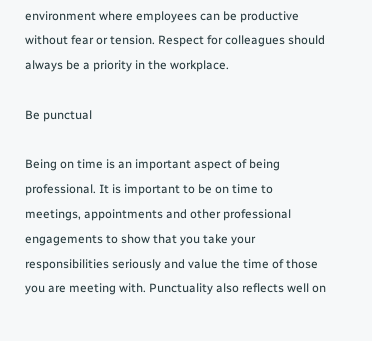environment where employees can be productive without fear or tension. Respect for colleagues should always be a priority in the workplace.

Be punctual

Being on time is an important aspect of being professional. It is important to be on time to meetings, appointments and other professional engagements to show that you take your responsibilities seriously and value the time of those you are meeting with. Punctuality also reflects well on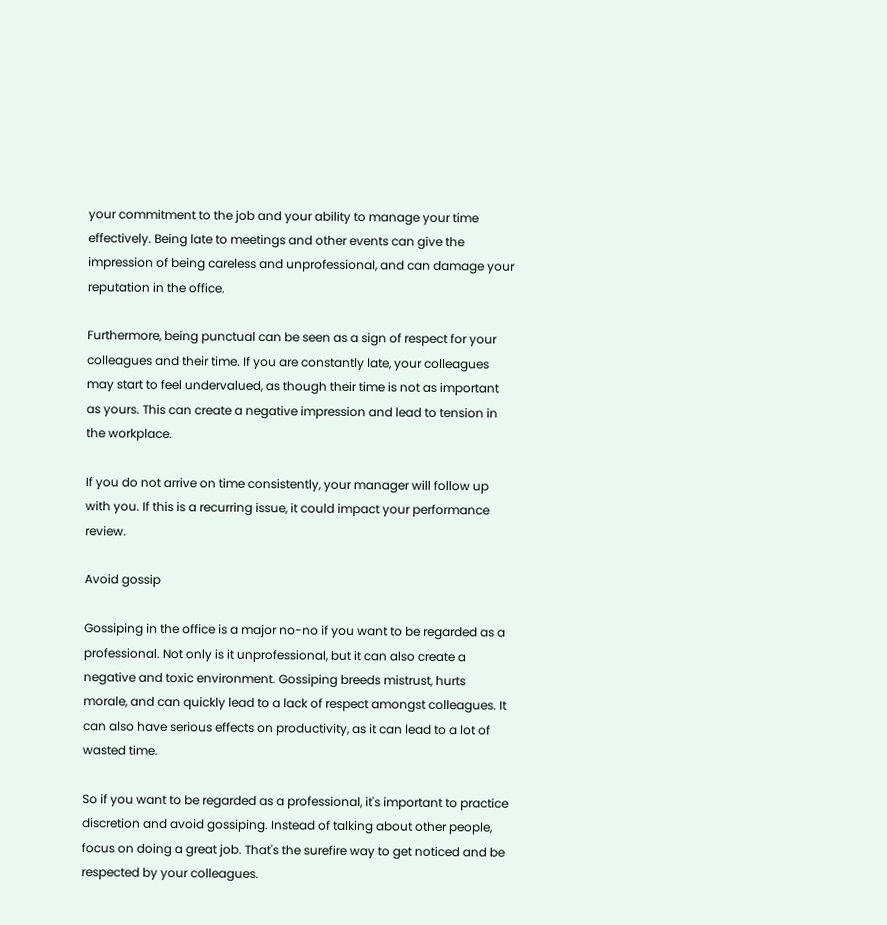your commitment to the job and your ability to manage your time effectively. Being late to meetings and other events can give the impression of being careless and unprofessional, and can damage your reputation in the office.

Furthermore, being punctual can be seen as a sign of respect for your colleagues and their time. If you are constantly late, your colleagues may start to feel undervalued, as though their time is not as important as yours. This can create a negative impression and lead to tension in the workplace.

If you do not arrive on time consistently, your manager will follow up with you. If this is a recurring issue, it could impact your performance review.

Avoid gossip

Gossiping in the office is a major no-no if you want to be regarded as a professional. Not only is it unprofessional, but it can also create a negative and toxic environment. Gossiping breeds mistrust, hurts morale, and can quickly lead to a lack of respect amongst colleagues. It can also have serious effects on productivity, as it can lead to a lot of wasted time.

So if you want to be regarded as a professional, it's important to practice discretion and avoid gossiping. Instead of talking about other people, focus on doing a great job. That's the surefire way to get noticed and be respected by your colleagues.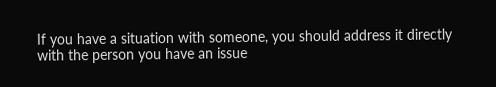If you have a situation with someone, you should address it directly with the person you have an issue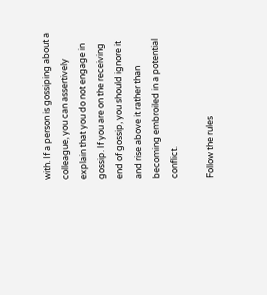with. If a person is gossiping about a colleague, you can assertively explain that you do not engage in gossip. If you are on the receiving end of gossip, you should ignore it and rise above it rather than becoming embroiled in a potential conflict.

Follow the rules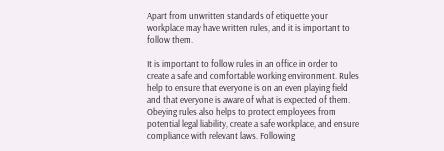Apart from unwritten standards of etiquette your workplace may have written rules, and it is important to follow them.

It is important to follow rules in an office in order to create a safe and comfortable working environment. Rules help to ensure that everyone is on an even playing field and that everyone is aware of what is expected of them. Obeying rules also helps to protect employees from potential legal liability, create a safe workplace, and ensure compliance with relevant laws. Following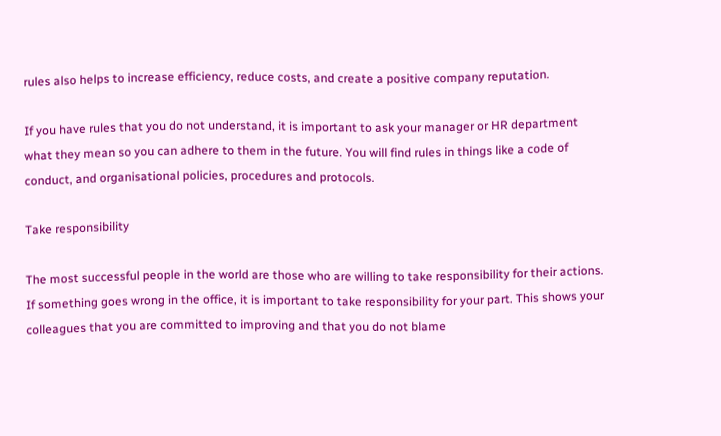rules also helps to increase efficiency, reduce costs, and create a positive company reputation.

If you have rules that you do not understand, it is important to ask your manager or HR department what they mean so you can adhere to them in the future. You will find rules in things like a code of conduct, and organisational policies, procedures and protocols.

Take responsibility

The most successful people in the world are those who are willing to take responsibility for their actions. If something goes wrong in the office, it is important to take responsibility for your part. This shows your colleagues that you are committed to improving and that you do not blame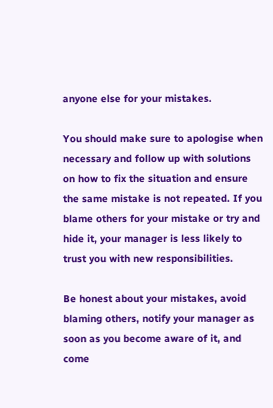anyone else for your mistakes.

You should make sure to apologise when necessary and follow up with solutions on how to fix the situation and ensure the same mistake is not repeated. If you blame others for your mistake or try and hide it, your manager is less likely to trust you with new responsibilities.

Be honest about your mistakes, avoid blaming others, notify your manager as soon as you become aware of it, and come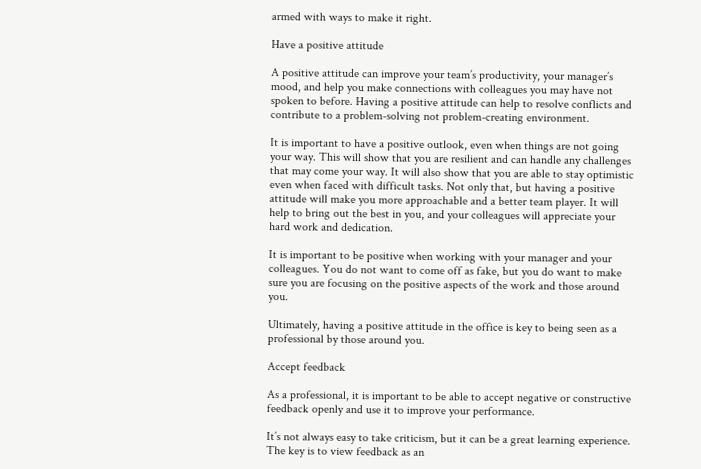armed with ways to make it right.

Have a positive attitude

A positive attitude can improve your team’s productivity, your manager’s mood, and help you make connections with colleagues you may have not spoken to before. Having a positive attitude can help to resolve conflicts and contribute to a problem-solving not problem-creating environment.

It is important to have a positive outlook, even when things are not going your way. This will show that you are resilient and can handle any challenges that may come your way. It will also show that you are able to stay optimistic even when faced with difficult tasks. Not only that, but having a positive attitude will make you more approachable and a better team player. It will help to bring out the best in you, and your colleagues will appreciate your hard work and dedication.

It is important to be positive when working with your manager and your colleagues. You do not want to come off as fake, but you do want to make sure you are focusing on the positive aspects of the work and those around you.

Ultimately, having a positive attitude in the office is key to being seen as a professional by those around you.

Accept feedback

As a professional, it is important to be able to accept negative or constructive feedback openly and use it to improve your performance.

It’s not always easy to take criticism, but it can be a great learning experience. The key is to view feedback as an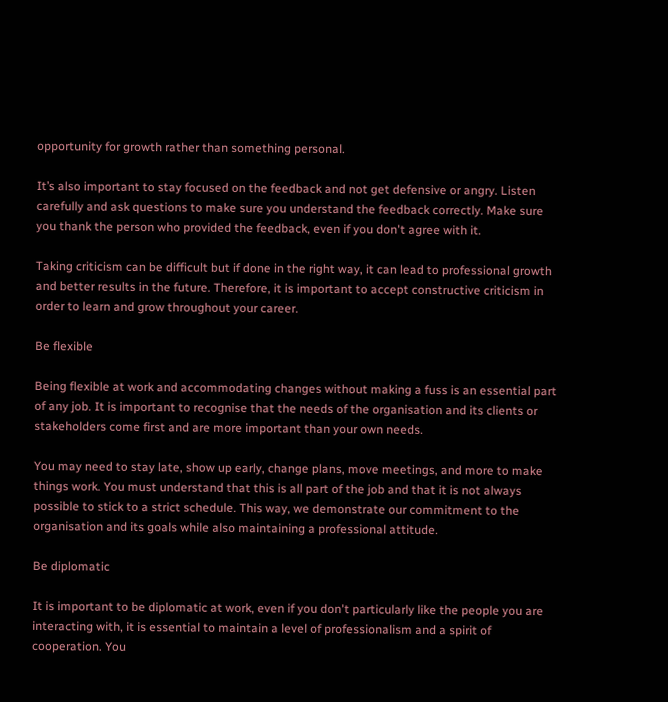opportunity for growth rather than something personal.

It’s also important to stay focused on the feedback and not get defensive or angry. Listen carefully and ask questions to make sure you understand the feedback correctly. Make sure you thank the person who provided the feedback, even if you don't agree with it.

Taking criticism can be difficult but if done in the right way, it can lead to professional growth and better results in the future. Therefore, it is important to accept constructive criticism in order to learn and grow throughout your career.

Be flexible

Being flexible at work and accommodating changes without making a fuss is an essential part of any job. It is important to recognise that the needs of the organisation and its clients or stakeholders come first and are more important than your own needs.

You may need to stay late, show up early, change plans, move meetings, and more to make things work. You must understand that this is all part of the job and that it is not always possible to stick to a strict schedule. This way, we demonstrate our commitment to the organisation and its goals while also maintaining a professional attitude.

Be diplomatic

It is important to be diplomatic at work, even if you don't particularly like the people you are interacting with, it is essential to maintain a level of professionalism and a spirit of cooperation. You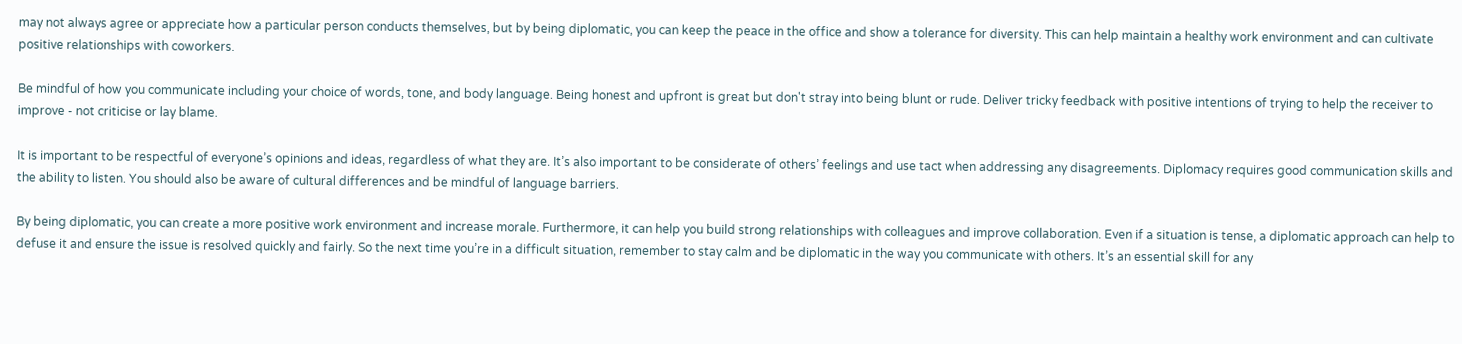may not always agree or appreciate how a particular person conducts themselves, but by being diplomatic, you can keep the peace in the office and show a tolerance for diversity. This can help maintain a healthy work environment and can cultivate positive relationships with coworkers.

Be mindful of how you communicate including your choice of words, tone, and body language. Being honest and upfront is great but don't stray into being blunt or rude. Deliver tricky feedback with positive intentions of trying to help the receiver to improve - not criticise or lay blame.

It is important to be respectful of everyone’s opinions and ideas, regardless of what they are. It’s also important to be considerate of others’ feelings and use tact when addressing any disagreements. Diplomacy requires good communication skills and the ability to listen. You should also be aware of cultural differences and be mindful of language barriers.

By being diplomatic, you can create a more positive work environment and increase morale. Furthermore, it can help you build strong relationships with colleagues and improve collaboration. Even if a situation is tense, a diplomatic approach can help to defuse it and ensure the issue is resolved quickly and fairly. So the next time you’re in a difficult situation, remember to stay calm and be diplomatic in the way you communicate with others. It’s an essential skill for any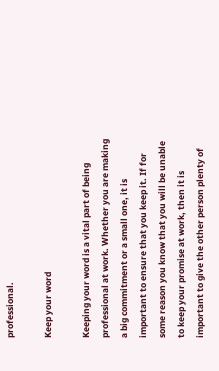professional.

Keep your word

Keeping your word is a vital part of being professional at work. Whether you are making a big commitment or a small one, it is important to ensure that you keep it. If for some reason you know that you will be unable to keep your promise at work, then it is important to give the other person plenty of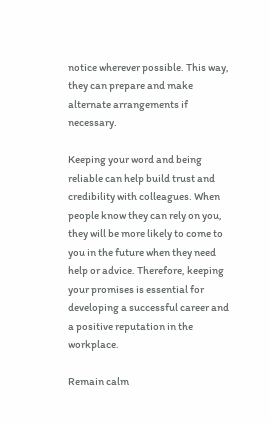notice wherever possible. This way, they can prepare and make alternate arrangements if necessary.

Keeping your word and being reliable can help build trust and credibility with colleagues. When people know they can rely on you, they will be more likely to come to you in the future when they need help or advice. Therefore, keeping your promises is essential for developing a successful career and a positive reputation in the workplace.

Remain calm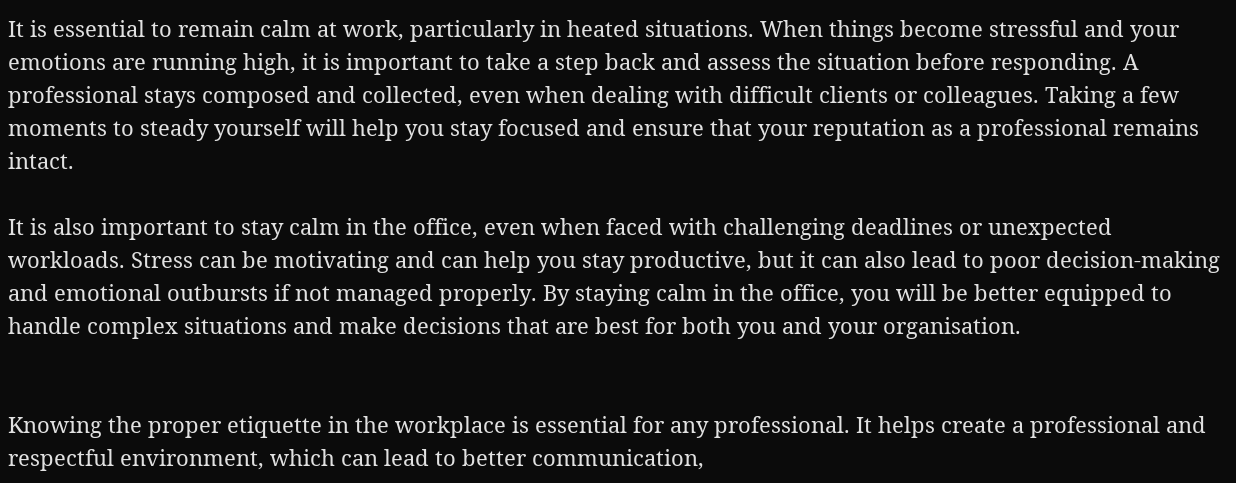It is essential to remain calm at work, particularly in heated situations. When things become stressful and your emotions are running high, it is important to take a step back and assess the situation before responding. A professional stays composed and collected, even when dealing with difficult clients or colleagues. Taking a few moments to steady yourself will help you stay focused and ensure that your reputation as a professional remains intact.

It is also important to stay calm in the office, even when faced with challenging deadlines or unexpected workloads. Stress can be motivating and can help you stay productive, but it can also lead to poor decision-making and emotional outbursts if not managed properly. By staying calm in the office, you will be better equipped to handle complex situations and make decisions that are best for both you and your organisation.


Knowing the proper etiquette in the workplace is essential for any professional. It helps create a professional and respectful environment, which can lead to better communication,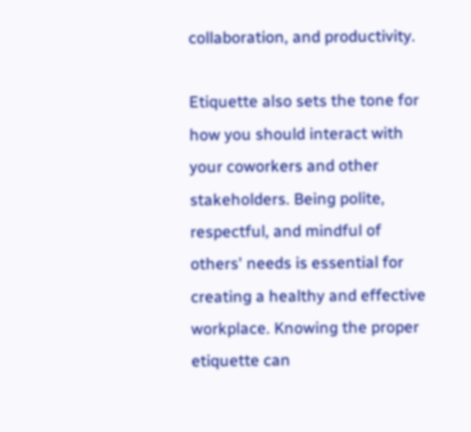collaboration, and productivity.

Etiquette also sets the tone for how you should interact with your coworkers and other stakeholders. Being polite, respectful, and mindful of others' needs is essential for creating a healthy and effective workplace. Knowing the proper etiquette can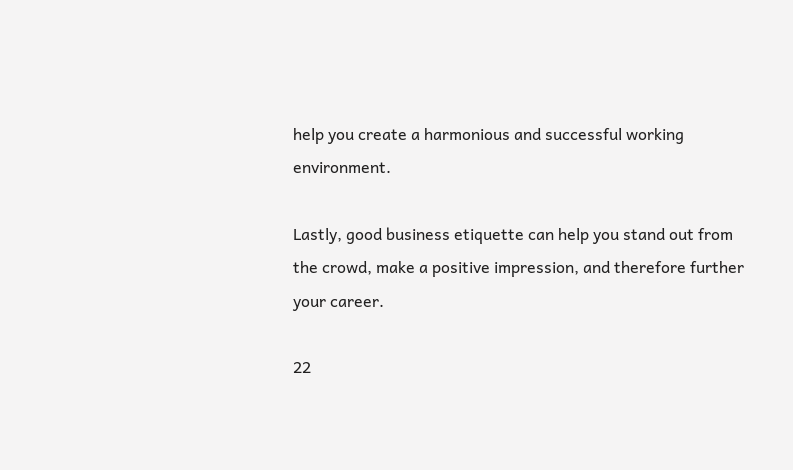help you create a harmonious and successful working environment.

Lastly, good business etiquette can help you stand out from the crowd, make a positive impression, and therefore further your career.

22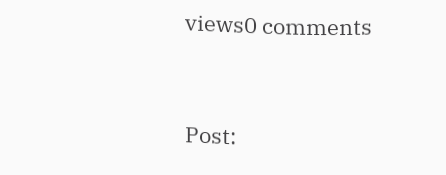views0 comments


Post: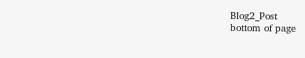Blog2_Post
bottom of page